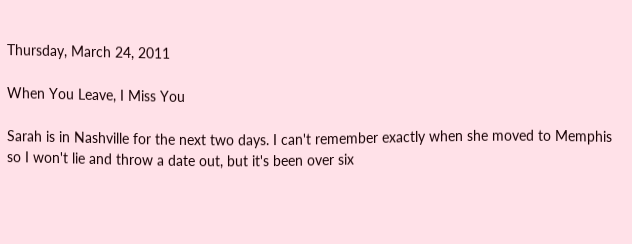Thursday, March 24, 2011

When You Leave, I Miss You

Sarah is in Nashville for the next two days. I can't remember exactly when she moved to Memphis so I won't lie and throw a date out, but it's been over six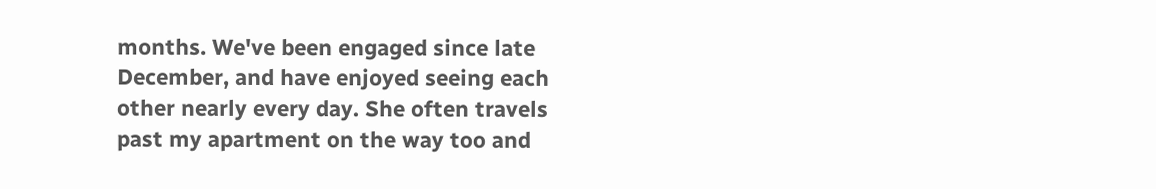months. We've been engaged since late December, and have enjoyed seeing each other nearly every day. She often travels past my apartment on the way too and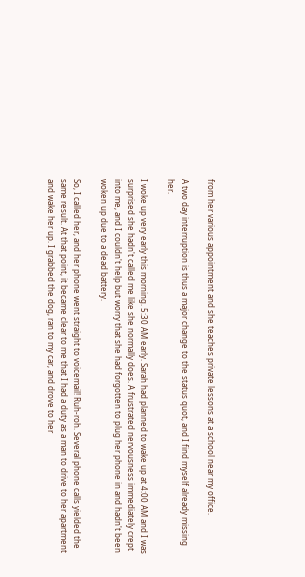from her various appointment and she teaches private lessons at a school near my office.

A two day interruption is thus a major change to the status quot, and I find myself already missing her.

I woke up very early this morning. 5:30 AM early. Sarah had planned to wake up at 4:00 AM and I was surprised she hadn't called me like she normally does. A frustrated nervousness immediately crept into me, and I couldn't help but worry that she had forgotten to plug her phone in and hadn't been woken up due to a dead battery.

So, I called her, and her phone went straight to voicemail! Ruh-roh. Several phone calls yielded the same result. At that point, it became clear to me that I had a duty as a man to drive to her apartment and wake her up. I grabbed the dog, ran to my car, and drove to her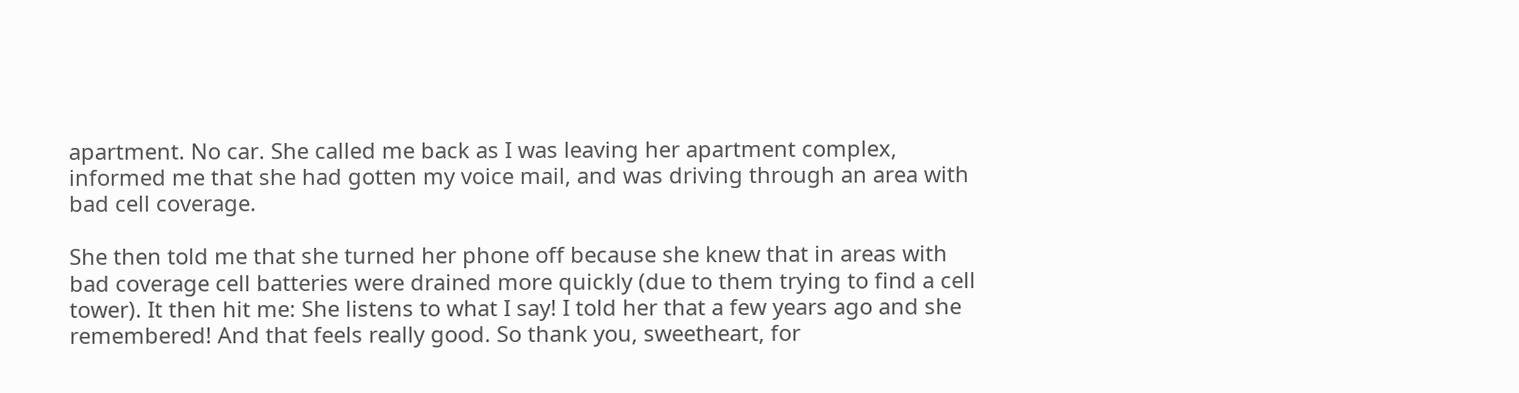apartment. No car. She called me back as I was leaving her apartment complex, informed me that she had gotten my voice mail, and was driving through an area with bad cell coverage.

She then told me that she turned her phone off because she knew that in areas with bad coverage cell batteries were drained more quickly (due to them trying to find a cell tower). It then hit me: She listens to what I say! I told her that a few years ago and she remembered! And that feels really good. So thank you, sweetheart, for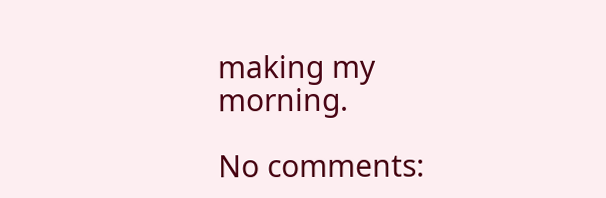making my morning.

No comments: